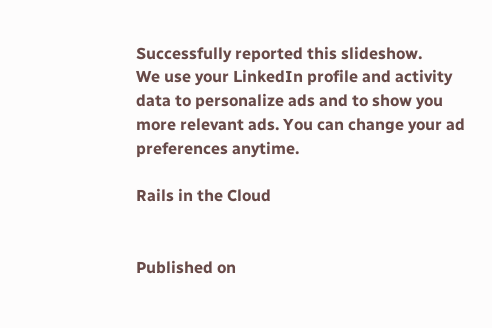Successfully reported this slideshow.
We use your LinkedIn profile and activity data to personalize ads and to show you more relevant ads. You can change your ad preferences anytime.

Rails in the Cloud


Published on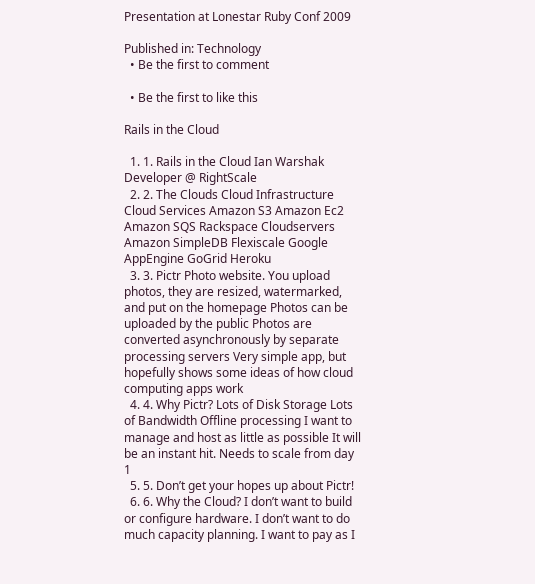Presentation at Lonestar Ruby Conf 2009

Published in: Technology
  • Be the first to comment

  • Be the first to like this

Rails in the Cloud

  1. 1. Rails in the Cloud Ian Warshak Developer @ RightScale
  2. 2. The Clouds Cloud Infrastructure Cloud Services Amazon S3 Amazon Ec2 Amazon SQS Rackspace Cloudservers Amazon SimpleDB Flexiscale Google AppEngine GoGrid Heroku
  3. 3. Pictr Photo website. You upload photos, they are resized, watermarked, and put on the homepage Photos can be uploaded by the public Photos are converted asynchronously by separate processing servers Very simple app, but hopefully shows some ideas of how cloud computing apps work
  4. 4. Why Pictr? Lots of Disk Storage Lots of Bandwidth Offline processing I want to manage and host as little as possible It will be an instant hit. Needs to scale from day 1
  5. 5. Don’t get your hopes up about Pictr!
  6. 6. Why the Cloud? I don’t want to build or configure hardware. I don’t want to do much capacity planning. I want to pay as I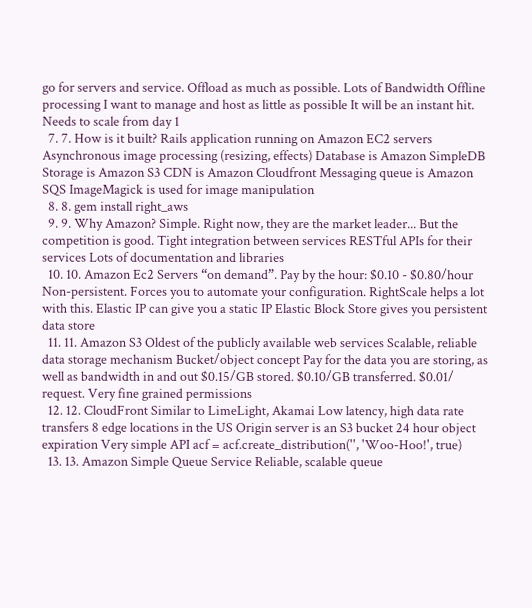go for servers and service. Offload as much as possible. Lots of Bandwidth Offline processing I want to manage and host as little as possible It will be an instant hit. Needs to scale from day 1
  7. 7. How is it built? Rails application running on Amazon EC2 servers Asynchronous image processing (resizing, effects) Database is Amazon SimpleDB Storage is Amazon S3 CDN is Amazon Cloudfront Messaging queue is Amazon SQS ImageMagick is used for image manipulation
  8. 8. gem install right_aws
  9. 9. Why Amazon? Simple. Right now, they are the market leader... But the competition is good. Tight integration between services RESTful APIs for their services Lots of documentation and libraries
  10. 10. Amazon Ec2 Servers “on demand”. Pay by the hour: $0.10 - $0.80/hour Non-persistent. Forces you to automate your configuration. RightScale helps a lot with this. Elastic IP can give you a static IP Elastic Block Store gives you persistent data store
  11. 11. Amazon S3 Oldest of the publicly available web services Scalable, reliable data storage mechanism Bucket/object concept Pay for the data you are storing, as well as bandwidth in and out $0.15/GB stored. $0.10/GB transferred. $0.01/ request. Very fine grained permissions
  12. 12. CloudFront Similar to LimeLight, Akamai Low latency, high data rate transfers 8 edge locations in the US Origin server is an S3 bucket 24 hour object expiration Very simple API acf = acf.create_distribution('', 'Woo-Hoo!', true)
  13. 13. Amazon Simple Queue Service Reliable, scalable queue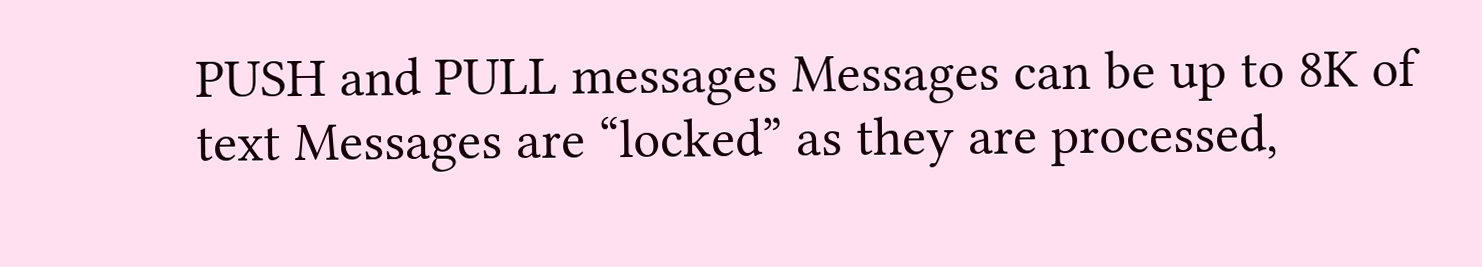PUSH and PULL messages Messages can be up to 8K of text Messages are “locked” as they are processed,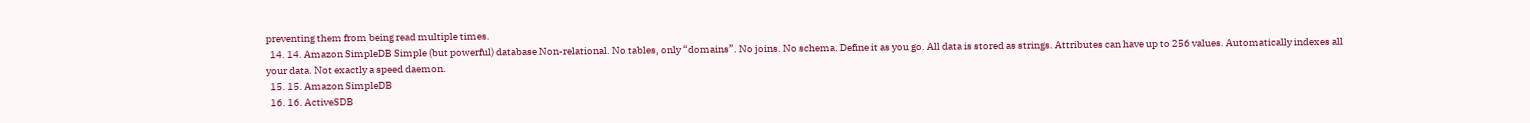preventing them from being read multiple times.
  14. 14. Amazon SimpleDB Simple (but powerful) database Non-relational. No tables, only “domains”. No joins. No schema. Define it as you go. All data is stored as strings. Attributes can have up to 256 values. Automatically indexes all your data. Not exactly a speed daemon.
  15. 15. Amazon SimpleDB
  16. 16. ActiveSDB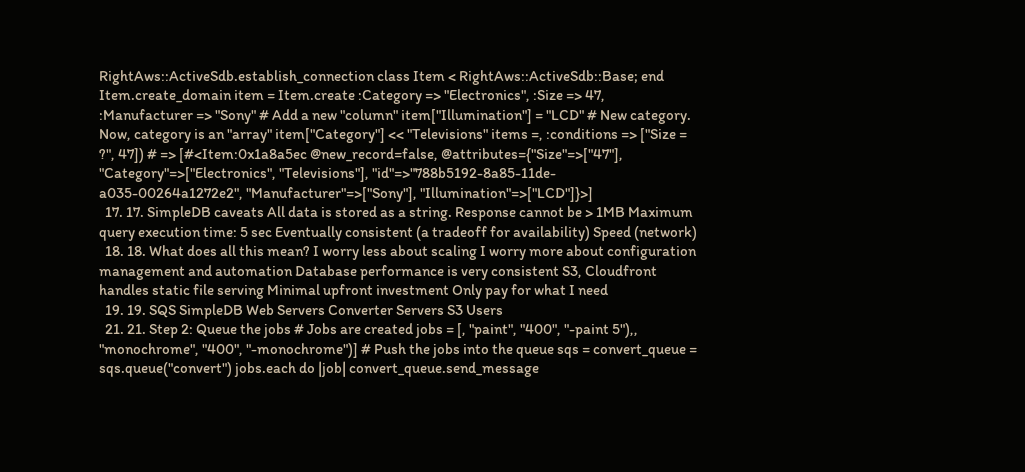RightAws::ActiveSdb.establish_connection class Item < RightAws::ActiveSdb::Base; end Item.create_domain item = Item.create :Category => "Electronics", :Size => 47, :Manufacturer => "Sony" # Add a new "column" item["Illumination"] = "LCD" # New category. Now, category is an "array" item["Category"] << "Televisions" items =, :conditions => ["Size = ?", 47]) # => [#<Item:0x1a8a5ec @new_record=false, @attributes={"Size"=>["47"], "Category"=>["Electronics", "Televisions"], "id"=>"788b5192-8a85-11de-a035-00264a1272e2", "Manufacturer"=>["Sony"], "Illumination"=>["LCD"]}>]
  17. 17. SimpleDB caveats All data is stored as a string. Response cannot be > 1MB Maximum query execution time: 5 sec Eventually consistent (a tradeoff for availability) Speed (network)
  18. 18. What does all this mean? I worry less about scaling I worry more about configuration management and automation Database performance is very consistent S3, Cloudfront handles static file serving Minimal upfront investment Only pay for what I need
  19. 19. SQS SimpleDB Web Servers Converter Servers S3 Users
  21. 21. Step 2: Queue the jobs # Jobs are created jobs = [, "paint", "400", "-paint 5"),, "monochrome", "400", "-monochrome")] # Push the jobs into the queue sqs = convert_queue = sqs.queue("convert") jobs.each do |job| convert_queue.send_message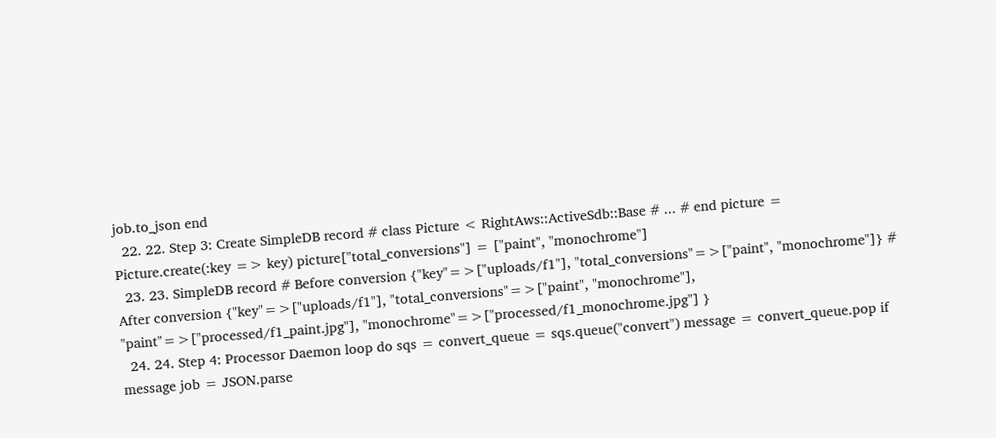job.to_json end
  22. 22. Step 3: Create SimpleDB record # class Picture < RightAws::ActiveSdb::Base # ... # end picture = Picture.create(:key => key) picture["total_conversions"] = ["paint", "monochrome"]
  23. 23. SimpleDB record # Before conversion {"key"=>["uploads/f1"], "total_conversions"=>["paint", "monochrome"]} # After conversion {"key"=>["uploads/f1"], "total_conversions"=>["paint", "monochrome"], "paint"=>["processed/f1_paint.jpg"], "monochrome"=>["processed/f1_monochrome.jpg"] }
  24. 24. Step 4: Processor Daemon loop do sqs = convert_queue = sqs.queue("convert") message = convert_queue.pop if message job = JSON.parse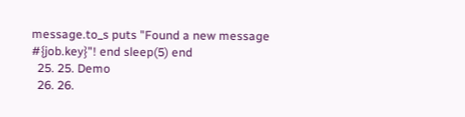message.to_s puts "Found a new message #{job.key}"! end sleep(5) end
  25. 25. Demo
  26. 26.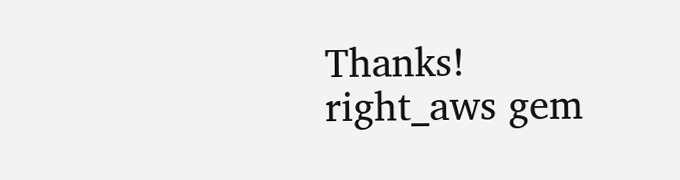Thanks! right_aws gem